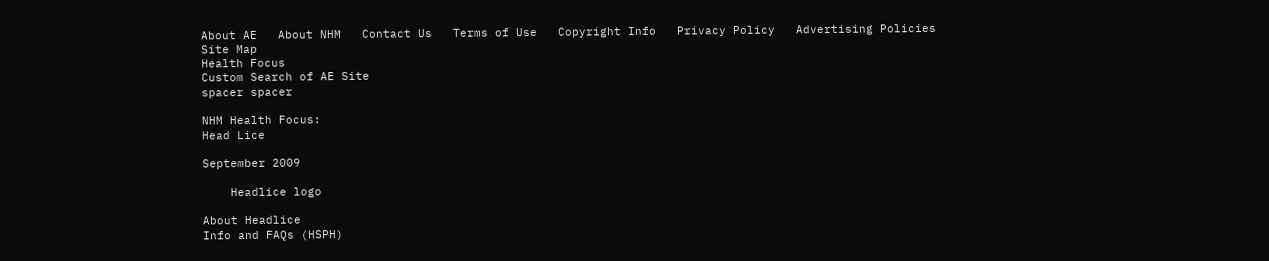About AE   About NHM   Contact Us   Terms of Use   Copyright Info   Privacy Policy   Advertising Policies   Site Map
Health Focus
Custom Search of AE Site
spacer spacer

NHM Health Focus:
Head Lice

September 2009

    Headlice logo

About Headlice
Info and FAQs (HSPH)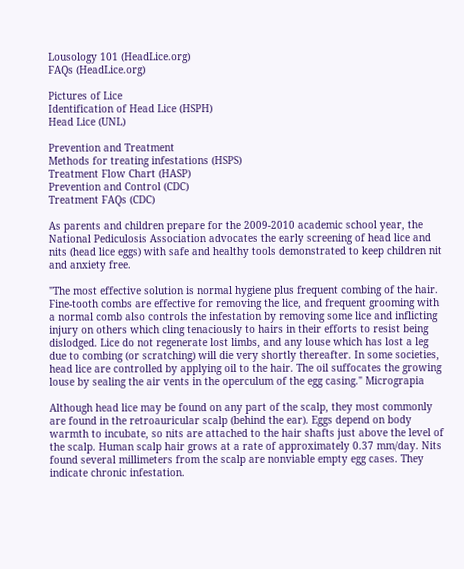Lousology 101 (HeadLice.org)
FAQs (HeadLice.org)

Pictures of Lice
Identification of Head Lice (HSPH)
Head Lice (UNL)

Prevention and Treatment
Methods for treating infestations (HSPS)
Treatment Flow Chart (HASP)
Prevention and Control (CDC)
Treatment FAQs (CDC)

As parents and children prepare for the 2009-2010 academic school year, the National Pediculosis Association advocates the early screening of head lice and nits (head lice eggs) with safe and healthy tools demonstrated to keep children nit and anxiety free.

"The most effective solution is normal hygiene plus frequent combing of the hair. Fine-tooth combs are effective for removing the lice, and frequent grooming with a normal comb also controls the infestation by removing some lice and inflicting injury on others which cling tenaciously to hairs in their efforts to resist being dislodged. Lice do not regenerate lost limbs, and any louse which has lost a leg due to combing (or scratching) will die very shortly thereafter. In some societies, head lice are controlled by applying oil to the hair. The oil suffocates the growing louse by sealing the air vents in the operculum of the egg casing." Micrograpia

Although head lice may be found on any part of the scalp, they most commonly are found in the retroauricular scalp (behind the ear). Eggs depend on body warmth to incubate, so nits are attached to the hair shafts just above the level of the scalp. Human scalp hair grows at a rate of approximately 0.37 mm/day. Nits found several millimeters from the scalp are nonviable empty egg cases. They indicate chronic infestation.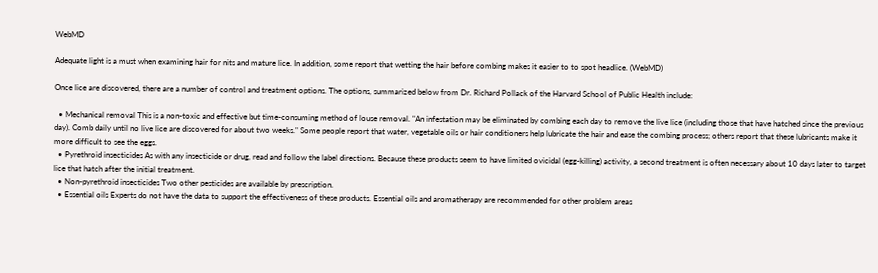WebMD

Adequate light is a must when examining hair for nits and mature lice. In addition, some report that wetting the hair before combing makes it easier to to spot headlice. (WebMD)

Once lice are discovered, there are a number of control and treatment options. The options, summarized below from Dr. Richard Pollack of the Harvard School of Public Health include:

  • Mechanical removal This is a non-toxic and effective but time-consuming method of louse removal. "An infestation may be eliminated by combing each day to remove the live lice (including those that have hatched since the previous day). Comb daily until no live lice are discovered for about two weeks." Some people report that water, vegetable oils or hair conditioners help lubricate the hair and ease the combing process; others report that these lubricants make it more difficult to see the eggs.
  • Pyrethroid insecticides As with any insecticide or drug, read and follow the label directions. Because these products seem to have limited ovicidal (egg-killing) activity, a second treatment is often necessary about 10 days later to target lice that hatch after the initial treatment.
  • Non-pyrethroid insecticides Two other pesticides are available by prescription.
  • Essential oils Experts do not have the data to support the effectiveness of these products. Essential oils and aromatherapy are recommended for other problem areas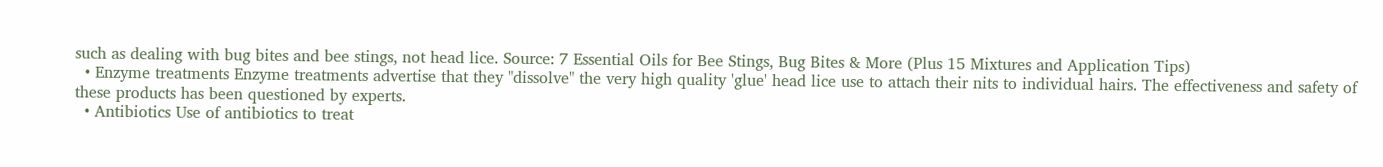such as dealing with bug bites and bee stings, not head lice. Source: 7 Essential Oils for Bee Stings, Bug Bites & More (Plus 15 Mixtures and Application Tips)
  • Enzyme treatments Enzyme treatments advertise that they "dissolve" the very high quality 'glue' head lice use to attach their nits to individual hairs. The effectiveness and safety of these products has been questioned by experts.
  • Antibiotics Use of antibiotics to treat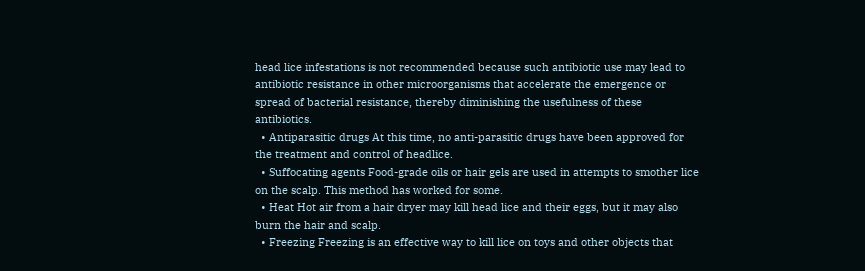head lice infestations is not recommended because such antibiotic use may lead to antibiotic resistance in other microorganisms that accelerate the emergence or spread of bacterial resistance, thereby diminishing the usefulness of these antibiotics.
  • Antiparasitic drugs At this time, no anti-parasitic drugs have been approved for the treatment and control of headlice.
  • Suffocating agents Food-grade oils or hair gels are used in attempts to smother lice on the scalp. This method has worked for some.
  • Heat Hot air from a hair dryer may kill head lice and their eggs, but it may also burn the hair and scalp.
  • Freezing Freezing is an effective way to kill lice on toys and other objects that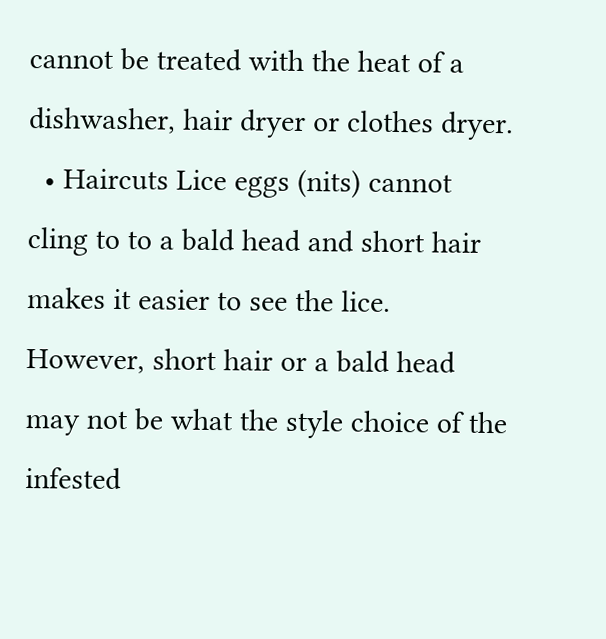cannot be treated with the heat of a dishwasher, hair dryer or clothes dryer.
  • Haircuts Lice eggs (nits) cannot cling to to a bald head and short hair makes it easier to see the lice. However, short hair or a bald head may not be what the style choice of the infested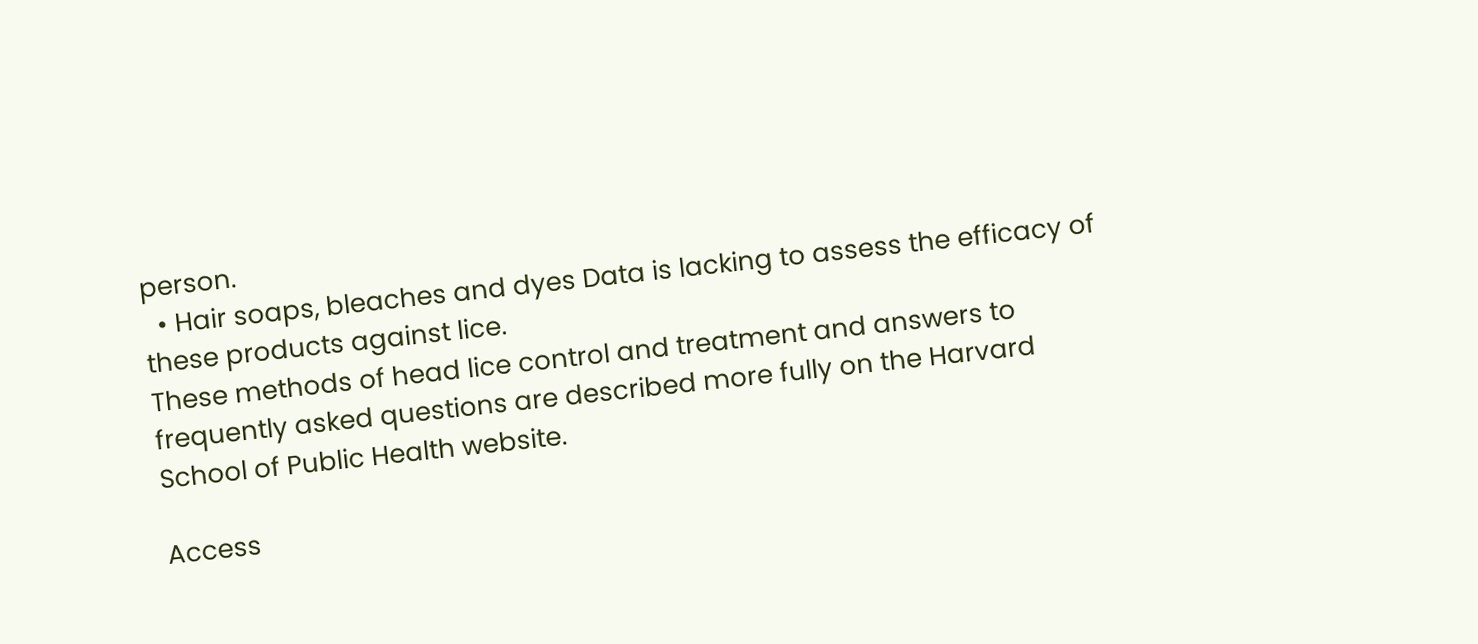person.
  • Hair soaps, bleaches and dyes Data is lacking to assess the efficacy of these products against lice.
These methods of head lice control and treatment and answers to frequently asked questions are described more fully on the Harvard School of Public Health website.

Access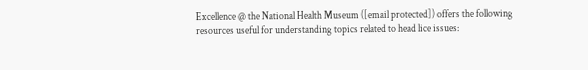Excellence @ the National Health Museum ([email protected]) offers the following resources useful for understanding topics related to head lice issues: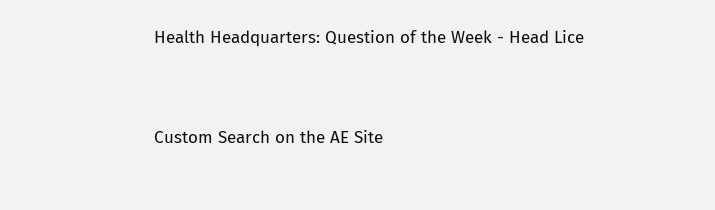Health Headquarters: Question of the Week - Head Lice


Custom Search on the AE Site